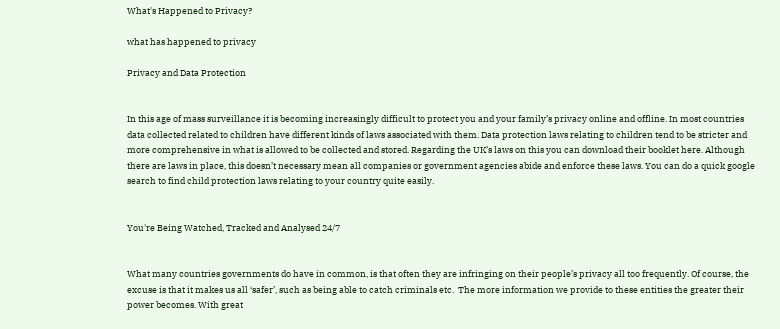What's Happened to Privacy?

what has happened to privacy

Privacy and Data Protection


In this age of mass surveillance it is becoming increasingly difficult to protect you and your family’s privacy online and offline. In most countries data collected related to children have different kinds of laws associated with them. Data protection laws relating to children tend to be stricter and more comprehensive in what is allowed to be collected and stored. Regarding the UK’s laws on this you can download their booklet here. Although there are laws in place, this doesn’t necessary mean all companies or government agencies abide and enforce these laws. You can do a quick google search to find child protection laws relating to your country quite easily.


You're Being Watched, Tracked and Analysed 24/7


What many countries governments do have in common, is that often they are infringing on their people’s privacy all too frequently. Of course, the excuse is that it makes us all ‘safer’, such as being able to catch criminals etc.  The more information we provide to these entities the greater their power becomes. With great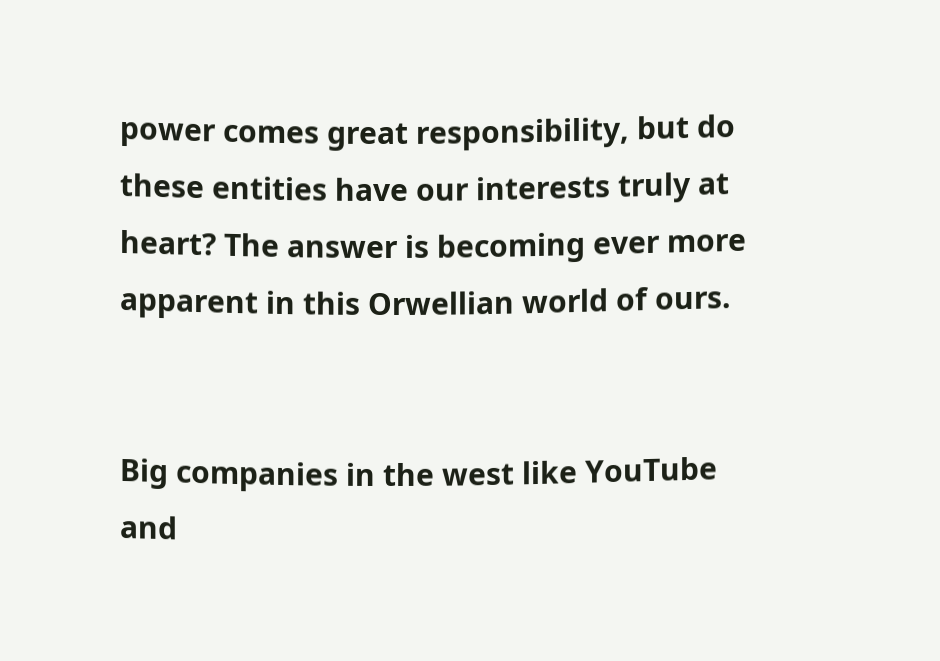power comes great responsibility, but do these entities have our interests truly at heart? The answer is becoming ever more apparent in this Orwellian world of ours.


Big companies in the west like YouTube and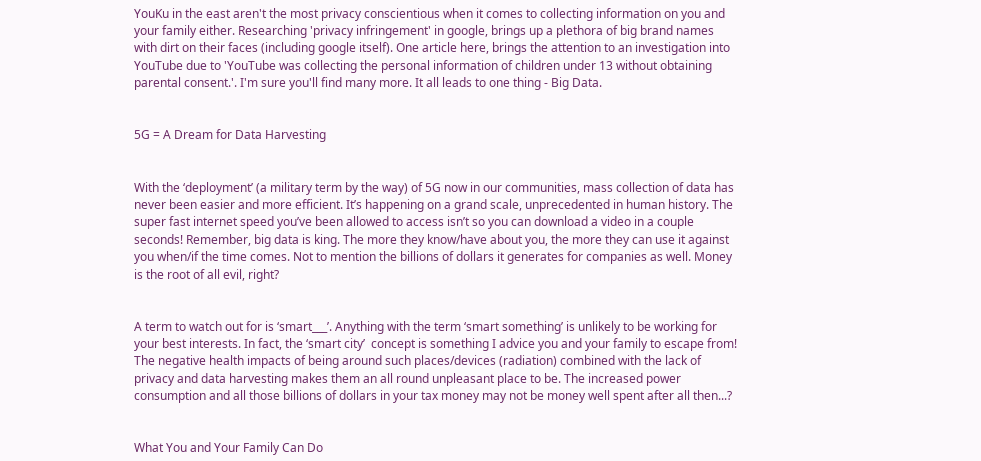YouKu in the east aren't the most privacy conscientious when it comes to collecting information on you and your family either. Researching 'privacy infringement' in google, brings up a plethora of big brand names with dirt on their faces (including google itself). One article here, brings the attention to an investigation into YouTube due to 'YouTube was collecting the personal information of children under 13 without obtaining parental consent.'. I'm sure you'll find many more. It all leads to one thing - Big Data.


5G = A Dream for Data Harvesting


With the ‘deployment’ (a military term by the way) of 5G now in our communities, mass collection of data has never been easier and more efficient. It’s happening on a grand scale, unprecedented in human history. The super fast internet speed you’ve been allowed to access isn’t so you can download a video in a couple seconds! Remember, big data is king. The more they know/have about you, the more they can use it against you when/if the time comes. Not to mention the billions of dollars it generates for companies as well. Money is the root of all evil, right?


A term to watch out for is ‘smart___’. Anything with the term ‘smart something’ is unlikely to be working for your best interests. In fact, the ‘smart city’  concept is something I advice you and your family to escape from! The negative health impacts of being around such places/devices (radiation) combined with the lack of privacy and data harvesting makes them an all round unpleasant place to be. The increased power consumption and all those billions of dollars in your tax money may not be money well spent after all then...?


What You and Your Family Can Do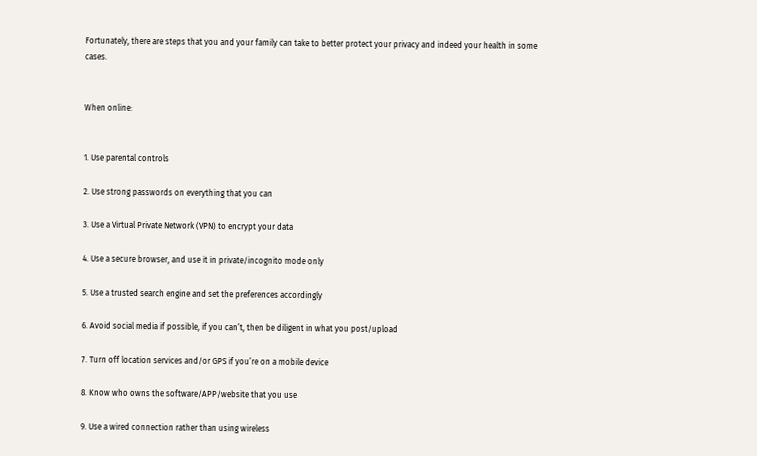Fortunately, there are steps that you and your family can take to better protect your privacy and indeed your health in some cases.


When online:


1. Use parental controls

2. Use strong passwords on everything that you can

3. Use a Virtual Private Network (VPN) to encrypt your data

4. Use a secure browser, and use it in private/incognito mode only

5. Use a trusted search engine and set the preferences accordingly

6. Avoid social media if possible, if you can’t, then be diligent in what you post/upload

7. Turn off location services and/or GPS if you’re on a mobile device

8. Know who owns the software/APP/website that you use

9. Use a wired connection rather than using wireless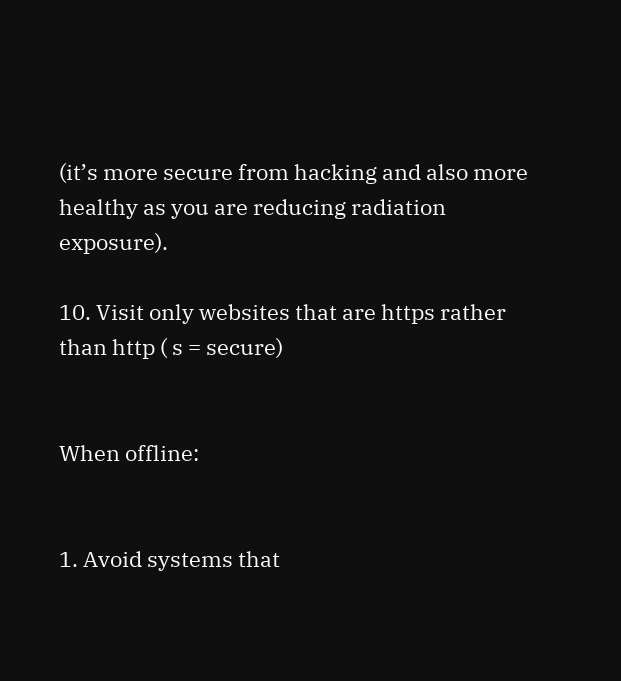(it’s more secure from hacking and also more healthy as you are reducing radiation exposure).

10. Visit only websites that are https rather than http ( s = secure)


When offline:


1. Avoid systems that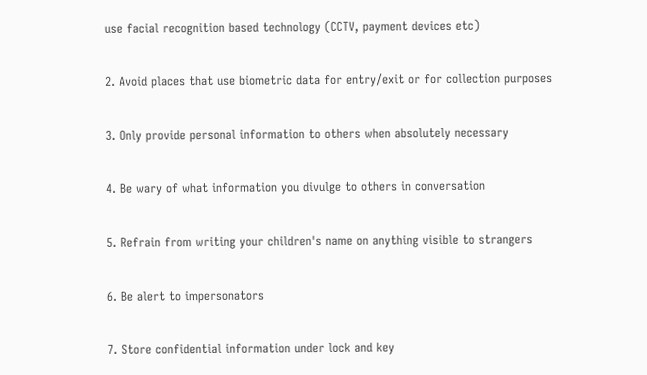use facial recognition based technology (CCTV, payment devices etc)

2. Avoid places that use biometric data for entry/exit or for collection purposes

3. Only provide personal information to others when absolutely necessary

4. Be wary of what information you divulge to others in conversation

5. Refrain from writing your children's name on anything visible to strangers

6. Be alert to impersonators

7. Store confidential information under lock and key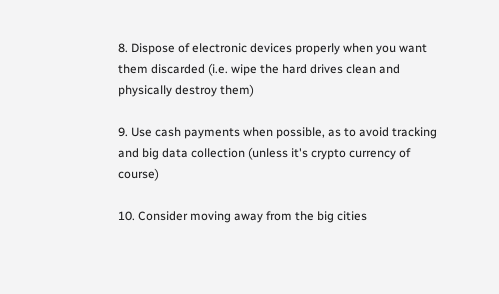8. Dispose of electronic devices properly when you want them discarded (i.e. wipe the hard drives clean and physically destroy them)

9. Use cash payments when possible, as to avoid tracking and big data collection (unless it's crypto currency of course)

10. Consider moving away from the big cities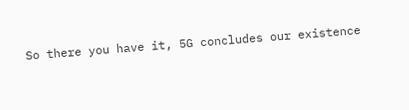So there you have it, 5G concludes our existence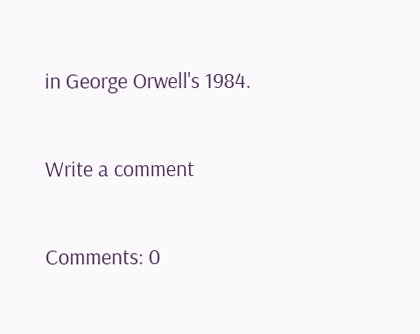in George Orwell's 1984.

Write a comment

Comments: 0